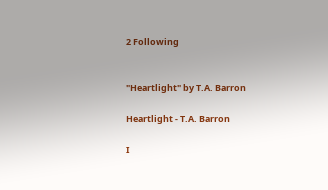2 Following


"Heartlight" by T.A. Barron

Heartlight - T.A. Barron

I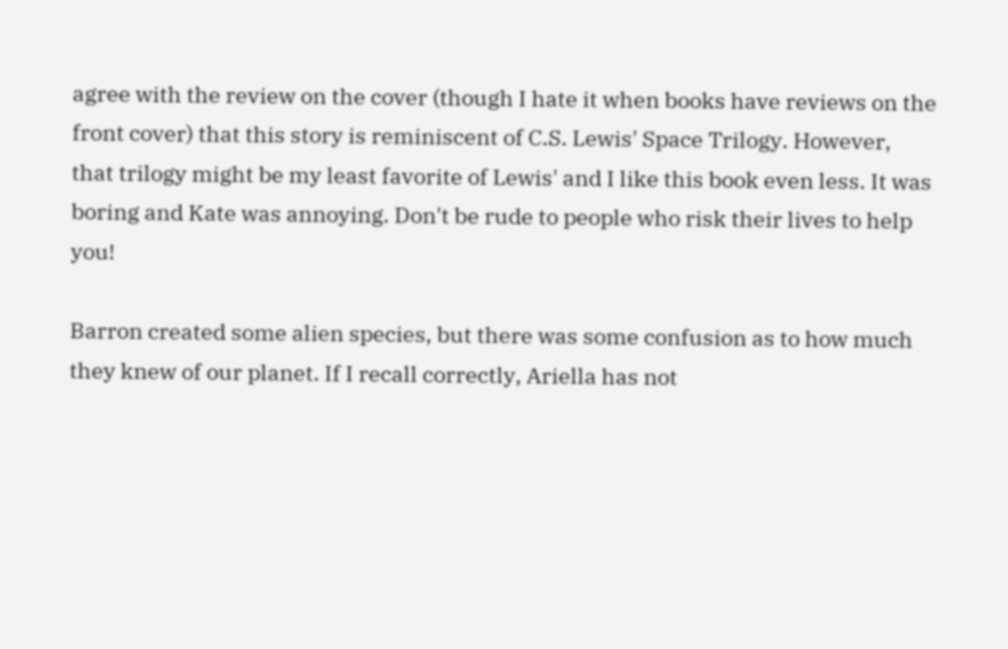agree with the review on the cover (though I hate it when books have reviews on the front cover) that this story is reminiscent of C.S. Lewis' Space Trilogy. However, that trilogy might be my least favorite of Lewis' and I like this book even less. It was boring and Kate was annoying. Don't be rude to people who risk their lives to help you!

Barron created some alien species, but there was some confusion as to how much they knew of our planet. If I recall correctly, Ariella has not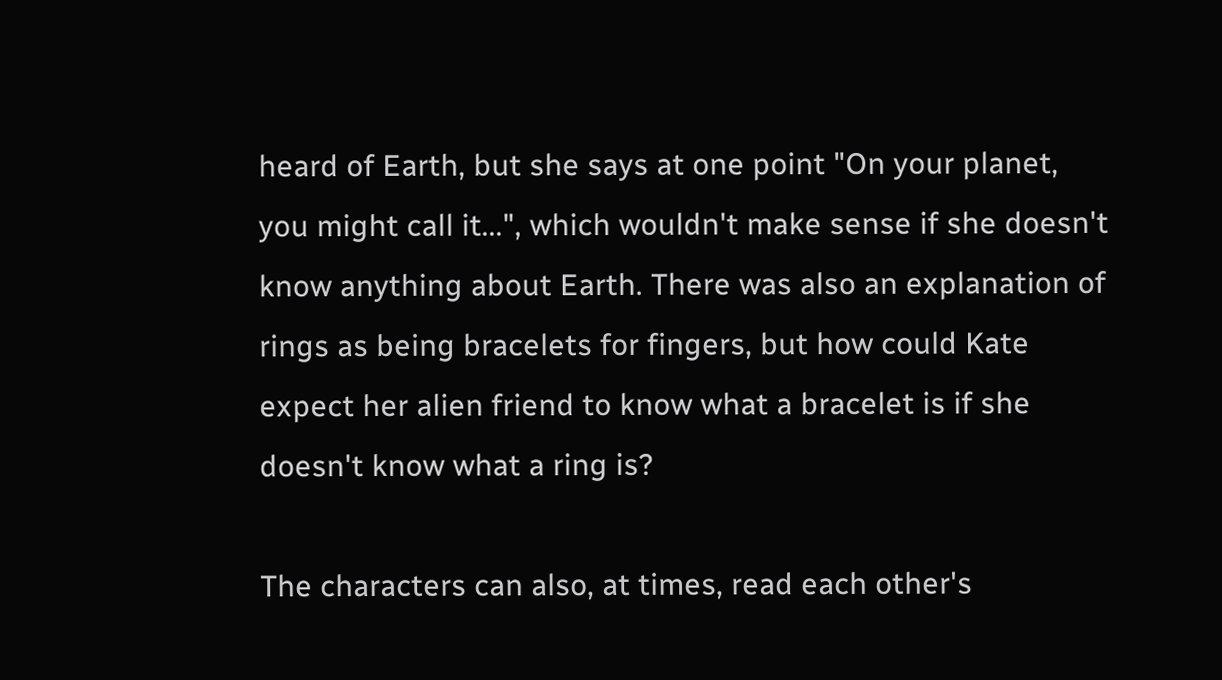heard of Earth, but she says at one point "On your planet, you might call it...", which wouldn't make sense if she doesn't know anything about Earth. There was also an explanation of rings as being bracelets for fingers, but how could Kate expect her alien friend to know what a bracelet is if she doesn't know what a ring is?

The characters can also, at times, read each other's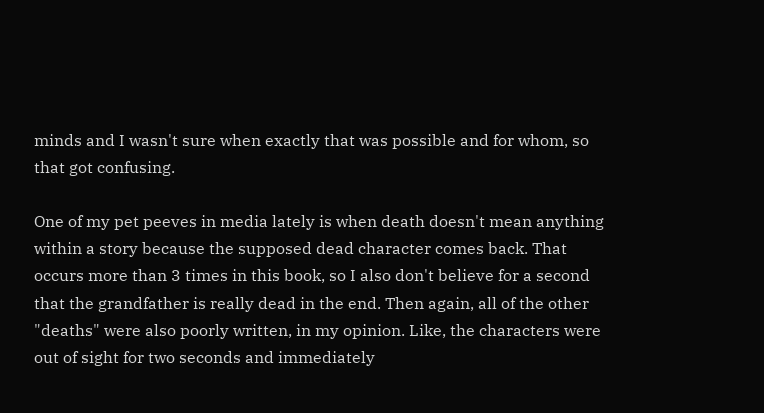minds and I wasn't sure when exactly that was possible and for whom, so that got confusing.

One of my pet peeves in media lately is when death doesn't mean anything within a story because the supposed dead character comes back. That occurs more than 3 times in this book, so I also don't believe for a second that the grandfather is really dead in the end. Then again, all of the other "deaths" were also poorly written, in my opinion. Like, the characters were out of sight for two seconds and immediately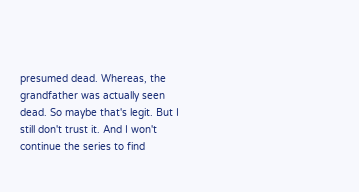presumed dead. Whereas, the grandfather was actually seen dead. So maybe that's legit. But I still don't trust it. And I won't continue the series to find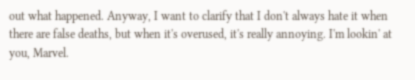out what happened. Anyway, I want to clarify that I don't always hate it when there are false deaths, but when it's overused, it's really annoying. I'm lookin' at you, Marvel.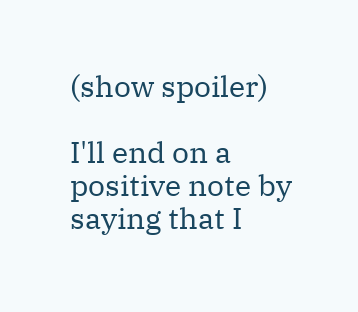(show spoiler)

I'll end on a positive note by saying that I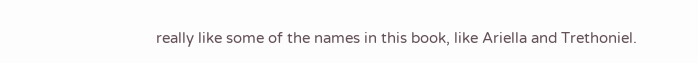really like some of the names in this book, like Ariella and Trethoniel.